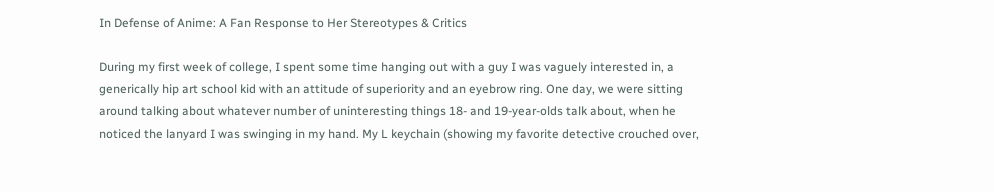In Defense of Anime: A Fan Response to Her Stereotypes & Critics

During my first week of college, I spent some time hanging out with a guy I was vaguely interested in, a generically hip art school kid with an attitude of superiority and an eyebrow ring. One day, we were sitting around talking about whatever number of uninteresting things 18- and 19-year-olds talk about, when he noticed the lanyard I was swinging in my hand. My L keychain (showing my favorite detective crouched over,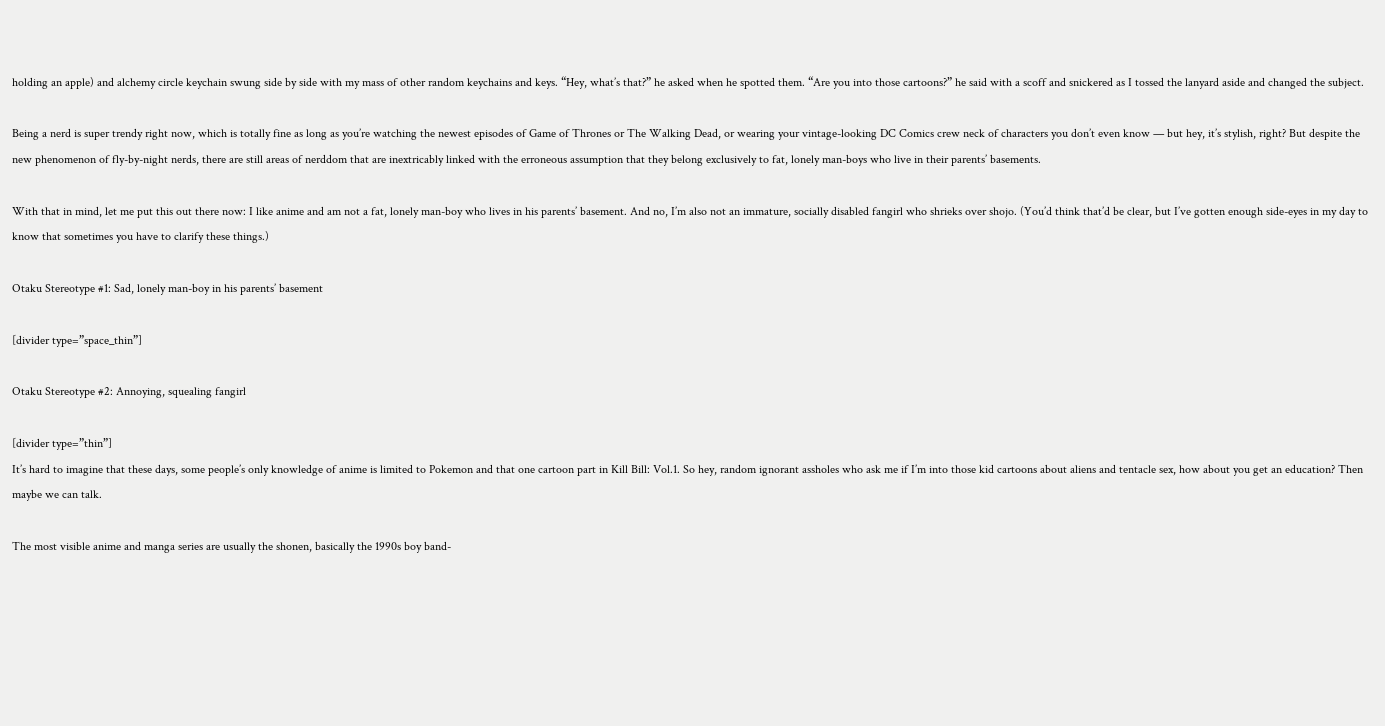holding an apple) and alchemy circle keychain swung side by side with my mass of other random keychains and keys. “Hey, what’s that?” he asked when he spotted them. “Are you into those cartoons?” he said with a scoff and snickered as I tossed the lanyard aside and changed the subject.

Being a nerd is super trendy right now, which is totally fine as long as you’re watching the newest episodes of Game of Thrones or The Walking Dead, or wearing your vintage-looking DC Comics crew neck of characters you don’t even know — but hey, it’s stylish, right? But despite the new phenomenon of fly-by-night nerds, there are still areas of nerddom that are inextricably linked with the erroneous assumption that they belong exclusively to fat, lonely man-boys who live in their parents’ basements.

With that in mind, let me put this out there now: I like anime and am not a fat, lonely man-boy who lives in his parents’ basement. And no, I’m also not an immature, socially disabled fangirl who shrieks over shojo. (You’d think that’d be clear, but I’ve gotten enough side-eyes in my day to know that sometimes you have to clarify these things.)

Otaku Stereotype #1: Sad, lonely man-boy in his parents’ basement

[divider type=”space_thin”]

Otaku Stereotype #2: Annoying, squealing fangirl

[divider type=”thin”]
It’s hard to imagine that these days, some people’s only knowledge of anime is limited to Pokemon and that one cartoon part in Kill Bill: Vol.1. So hey, random ignorant assholes who ask me if I’m into those kid cartoons about aliens and tentacle sex, how about you get an education? Then maybe we can talk.

The most visible anime and manga series are usually the shonen, basically the 1990s boy band-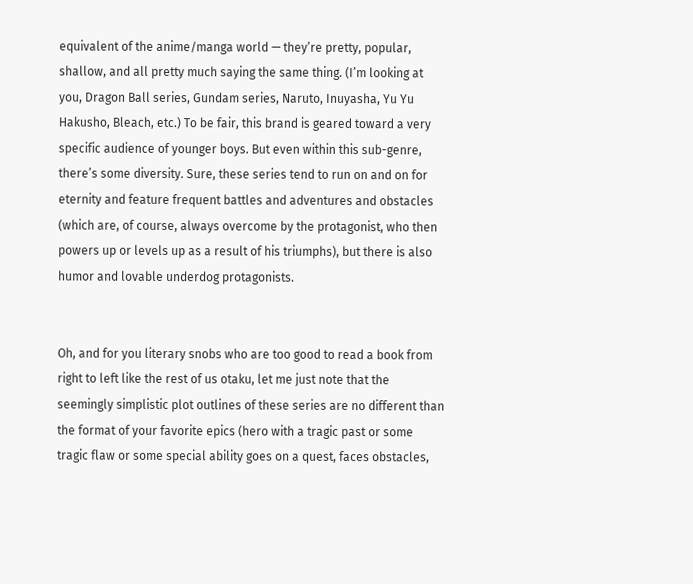equivalent of the anime/manga world — they’re pretty, popular, shallow, and all pretty much saying the same thing. (I’m looking at you, Dragon Ball series, Gundam series, Naruto, Inuyasha, Yu Yu Hakusho, Bleach, etc.) To be fair, this brand is geared toward a very specific audience of younger boys. But even within this sub-genre, there’s some diversity. Sure, these series tend to run on and on for eternity and feature frequent battles and adventures and obstacles (which are, of course, always overcome by the protagonist, who then powers up or levels up as a result of his triumphs), but there is also humor and lovable underdog protagonists.


Oh, and for you literary snobs who are too good to read a book from right to left like the rest of us otaku, let me just note that the seemingly simplistic plot outlines of these series are no different than the format of your favorite epics (hero with a tragic past or some tragic flaw or some special ability goes on a quest, faces obstacles,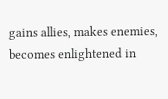gains allies, makes enemies, becomes enlightened in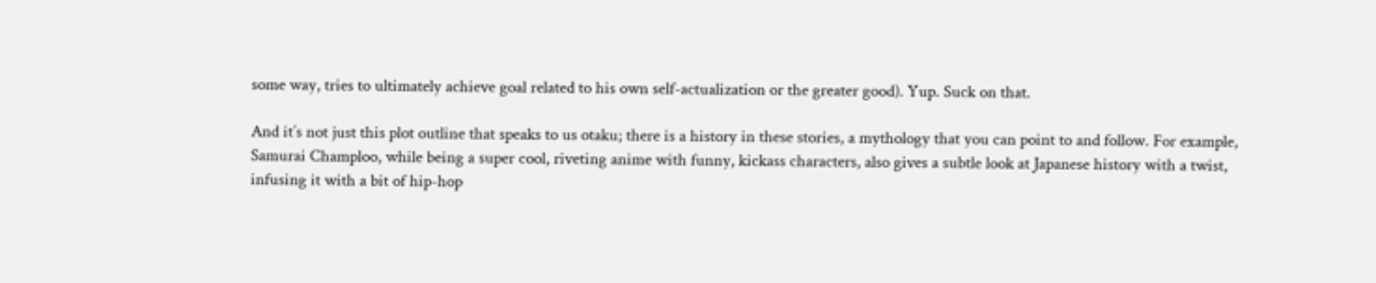some way, tries to ultimately achieve goal related to his own self-actualization or the greater good). Yup. Suck on that.

And it’s not just this plot outline that speaks to us otaku; there is a history in these stories, a mythology that you can point to and follow. For example, Samurai Champloo, while being a super cool, riveting anime with funny, kickass characters, also gives a subtle look at Japanese history with a twist, infusing it with a bit of hip-hop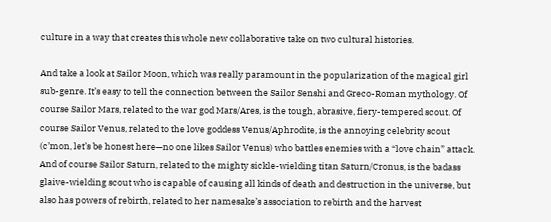culture in a way that creates this whole new collaborative take on two cultural histories.

And take a look at Sailor Moon, which was really paramount in the popularization of the magical girl sub-genre. It’s easy to tell the connection between the Sailor Senshi and Greco-Roman mythology. Of course Sailor Mars, related to the war god Mars/Ares, is the tough, abrasive, fiery-tempered scout. Of course Sailor Venus, related to the love goddess Venus/Aphrodite, is the annoying celebrity scout (c’mon, let’s be honest here—no one likes Sailor Venus) who battles enemies with a “love chain” attack. And of course Sailor Saturn, related to the mighty sickle-wielding titan Saturn/Cronus, is the badass glaive-wielding scout who is capable of causing all kinds of death and destruction in the universe, but also has powers of rebirth, related to her namesake’s association to rebirth and the harvest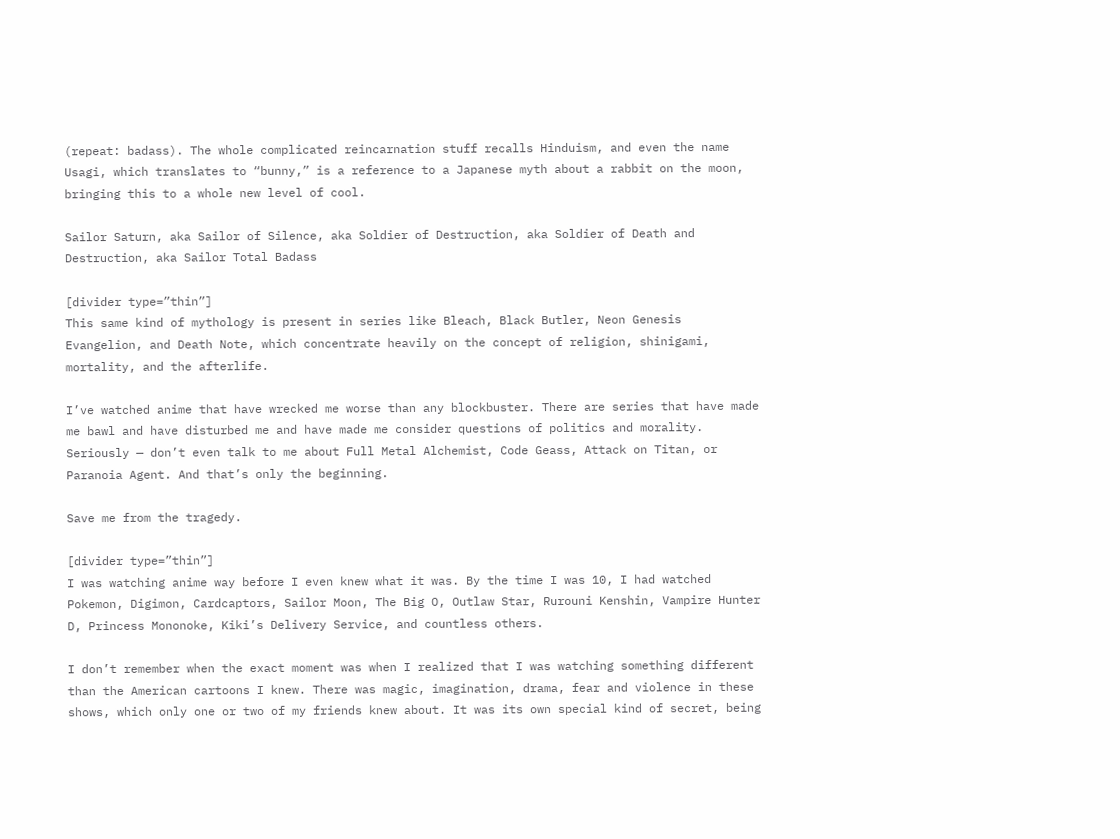(repeat: badass). The whole complicated reincarnation stuff recalls Hinduism, and even the name Usagi, which translates to “bunny,” is a reference to a Japanese myth about a rabbit on the moon, bringing this to a whole new level of cool.

Sailor Saturn, aka Sailor of Silence, aka Soldier of Destruction, aka Soldier of Death and Destruction, aka Sailor Total Badass

[divider type=”thin”]
This same kind of mythology is present in series like Bleach, Black Butler, Neon Genesis Evangelion, and Death Note, which concentrate heavily on the concept of religion, shinigami, mortality, and the afterlife.

I’ve watched anime that have wrecked me worse than any blockbuster. There are series that have made me bawl and have disturbed me and have made me consider questions of politics and morality. Seriously — don’t even talk to me about Full Metal Alchemist, Code Geass, Attack on Titan, or Paranoia Agent. And that’s only the beginning.

Save me from the tragedy.

[divider type=”thin”]
I was watching anime way before I even knew what it was. By the time I was 10, I had watched Pokemon, Digimon, Cardcaptors, Sailor Moon, The Big O, Outlaw Star, Rurouni Kenshin, Vampire Hunter D, Princess Mononoke, Kiki’s Delivery Service, and countless others.

I don’t remember when the exact moment was when I realized that I was watching something different than the American cartoons I knew. There was magic, imagination, drama, fear and violence in these shows, which only one or two of my friends knew about. It was its own special kind of secret, being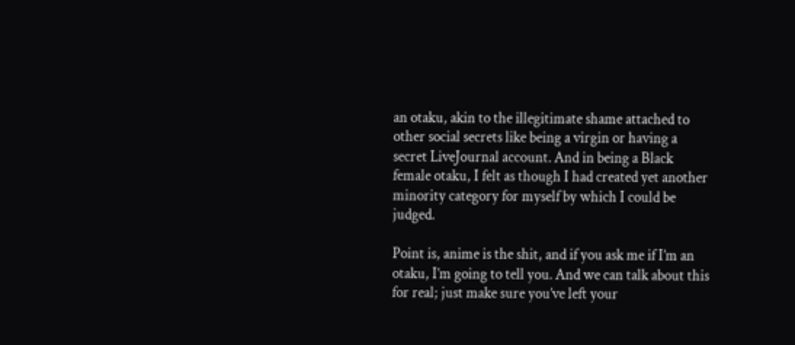an otaku, akin to the illegitimate shame attached to other social secrets like being a virgin or having a secret LiveJournal account. And in being a Black female otaku, I felt as though I had created yet another minority category for myself by which I could be judged.

Point is, anime is the shit, and if you ask me if I’m an otaku, I’m going to tell you. And we can talk about this for real; just make sure you’ve left your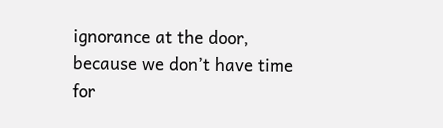ignorance at the door, because we don’t have time for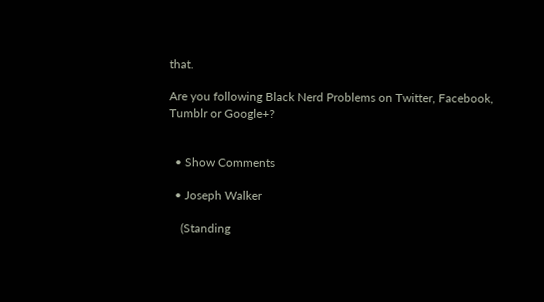that.

Are you following Black Nerd Problems on Twitter, Facebook, Tumblr or Google+?


  • Show Comments

  • Joseph Walker

    (Standing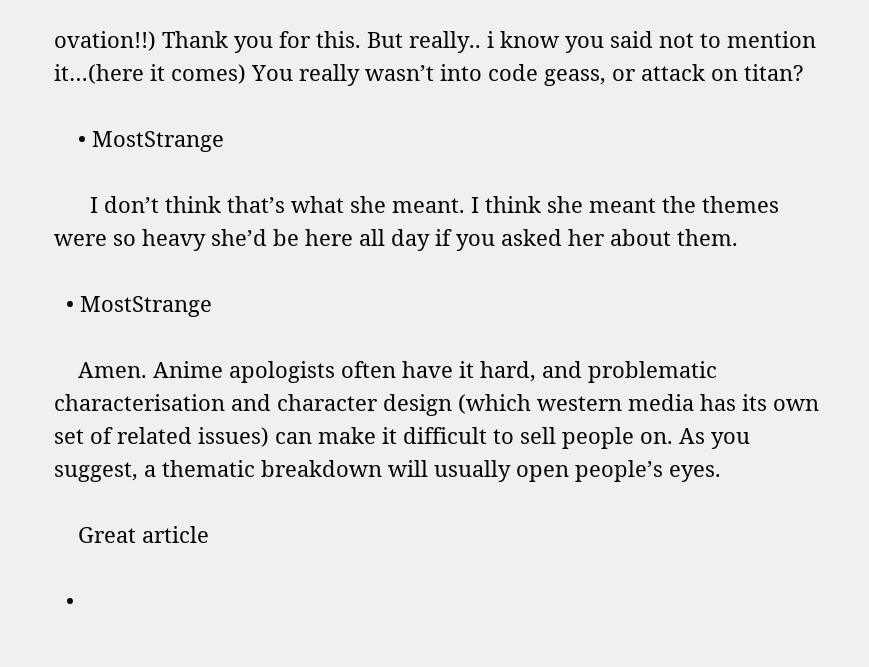ovation!!) Thank you for this. But really.. i know you said not to mention it…(here it comes) You really wasn’t into code geass, or attack on titan?

    • MostStrange

      I don’t think that’s what she meant. I think she meant the themes were so heavy she’d be here all day if you asked her about them.

  • MostStrange

    Amen. Anime apologists often have it hard, and problematic characterisation and character design (which western media has its own set of related issues) can make it difficult to sell people on. As you suggest, a thematic breakdown will usually open people’s eyes.

    Great article

  •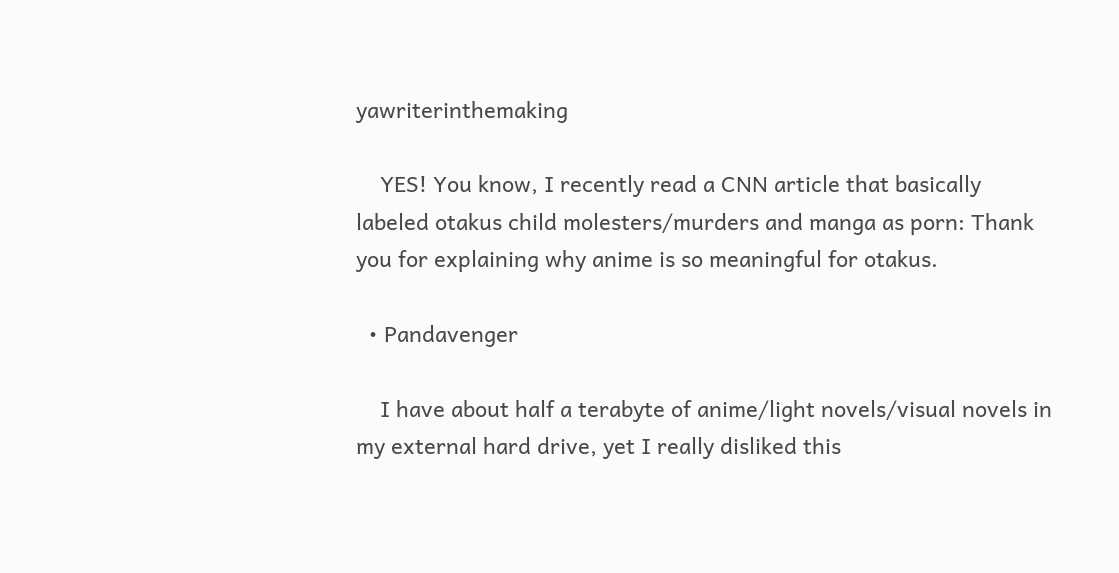yawriterinthemaking

    YES! You know, I recently read a CNN article that basically labeled otakus child molesters/murders and manga as porn: Thank you for explaining why anime is so meaningful for otakus.

  • Pandavenger

    I have about half a terabyte of anime/light novels/visual novels in my external hard drive, yet I really disliked this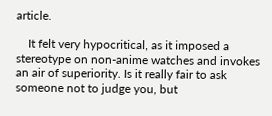article.

    It felt very hypocritical, as it imposed a stereotype on non-anime watches and invokes an air of superiority. Is it really fair to ask someone not to judge you, but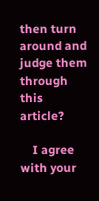then turn around and judge them through this article?

    I agree with your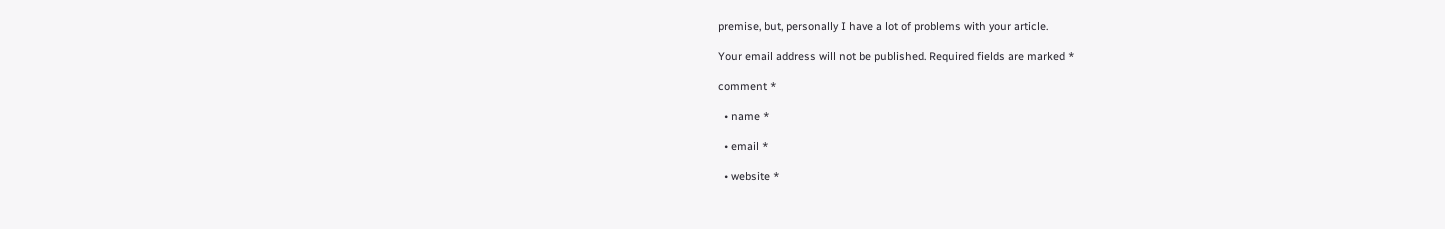premise, but, personally I have a lot of problems with your article.

Your email address will not be published. Required fields are marked *

comment *

  • name *

  • email *

  • website *